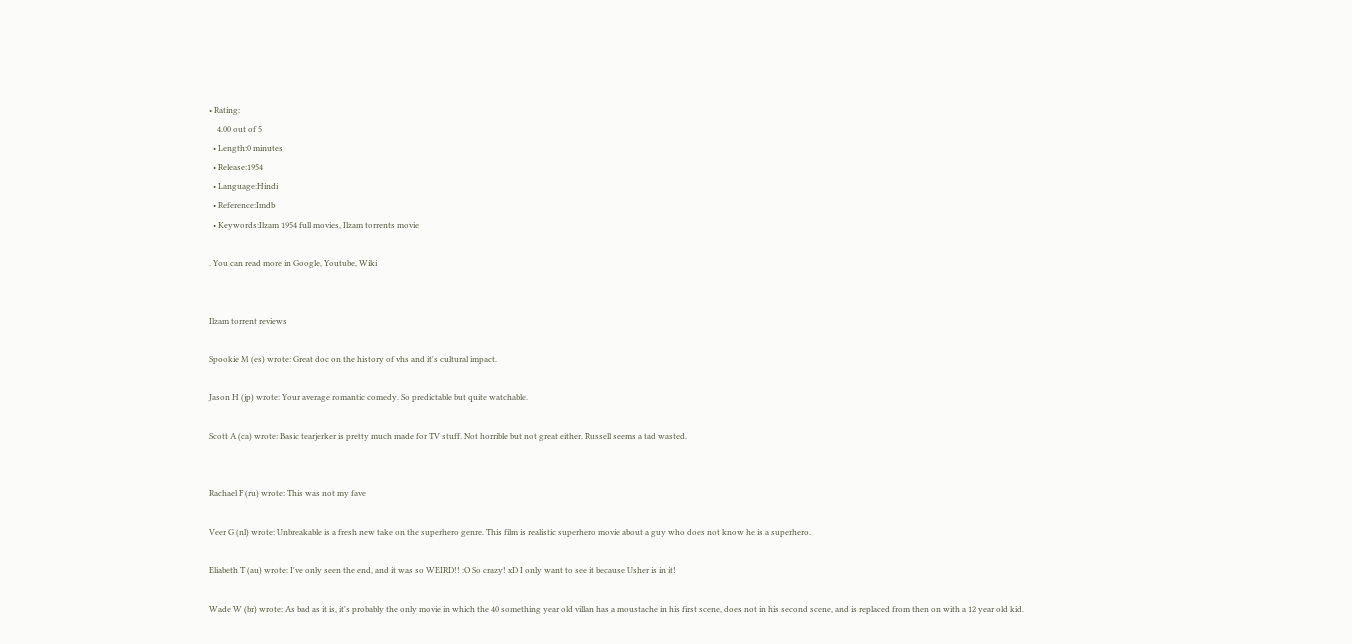• Rating:
    4.00 out of 5
  • Length:0 minutes
  • Release:1954
  • Language:Hindi
  • Reference:Imdb
  • Keywords:Ilzam 1954 full movies, Ilzam torrents movie

. You can read more in Google, Youtube, Wiki


Ilzam torrent reviews

Spookie M (es) wrote: Great doc on the history of vhs and it's cultural impact.

Jason H (jp) wrote: Your average romantic comedy. So predictable but quite watchable.

Scott A (ca) wrote: Basic tearjerker is pretty much made for TV stuff. Not horrible but not great either. Russell seems a tad wasted.


Rachael F (ru) wrote: This was not my fave

Veer G (nl) wrote: Unbreakable is a fresh new take on the superhero genre. This film is realistic superhero movie about a guy who does not know he is a superhero.

Eliabeth T (au) wrote: I've only seen the end, and it was so WEIRD!! :O So crazy! xD I only want to see it because Usher is in it!

Wade W (br) wrote: As bad as it is, it's probably the only movie in which the 40 something year old villan has a moustache in his first scene, does not in his second scene, and is replaced from then on with a 12 year old kid.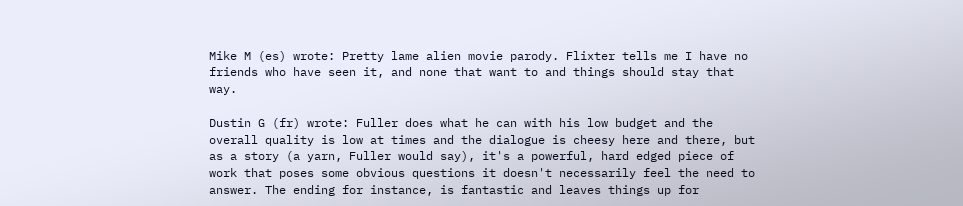Mike M (es) wrote: Pretty lame alien movie parody. Flixter tells me I have no friends who have seen it, and none that want to and things should stay that way.

Dustin G (fr) wrote: Fuller does what he can with his low budget and the overall quality is low at times and the dialogue is cheesy here and there, but as a story (a yarn, Fuller would say), it's a powerful, hard edged piece of work that poses some obvious questions it doesn't necessarily feel the need to answer. The ending for instance, is fantastic and leaves things up for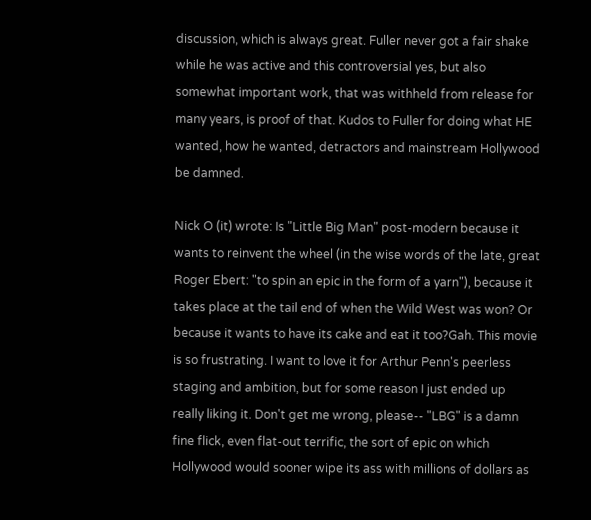discussion, which is always great. Fuller never got a fair shake while he was active and this controversial yes, but also somewhat important work, that was withheld from release for many years, is proof of that. Kudos to Fuller for doing what HE wanted, how he wanted, detractors and mainstream Hollywood be damned.

Nick O (it) wrote: Is "Little Big Man" post-modern because it wants to reinvent the wheel (in the wise words of the late, great Roger Ebert: "to spin an epic in the form of a yarn"), because it takes place at the tail end of when the Wild West was won? Or because it wants to have its cake and eat it too?Gah. This movie is so frustrating. I want to love it for Arthur Penn's peerless staging and ambition, but for some reason I just ended up really liking it. Don't get me wrong, please-- "LBG" is a damn fine flick, even flat-out terrific, the sort of epic on which Hollywood would sooner wipe its ass with millions of dollars as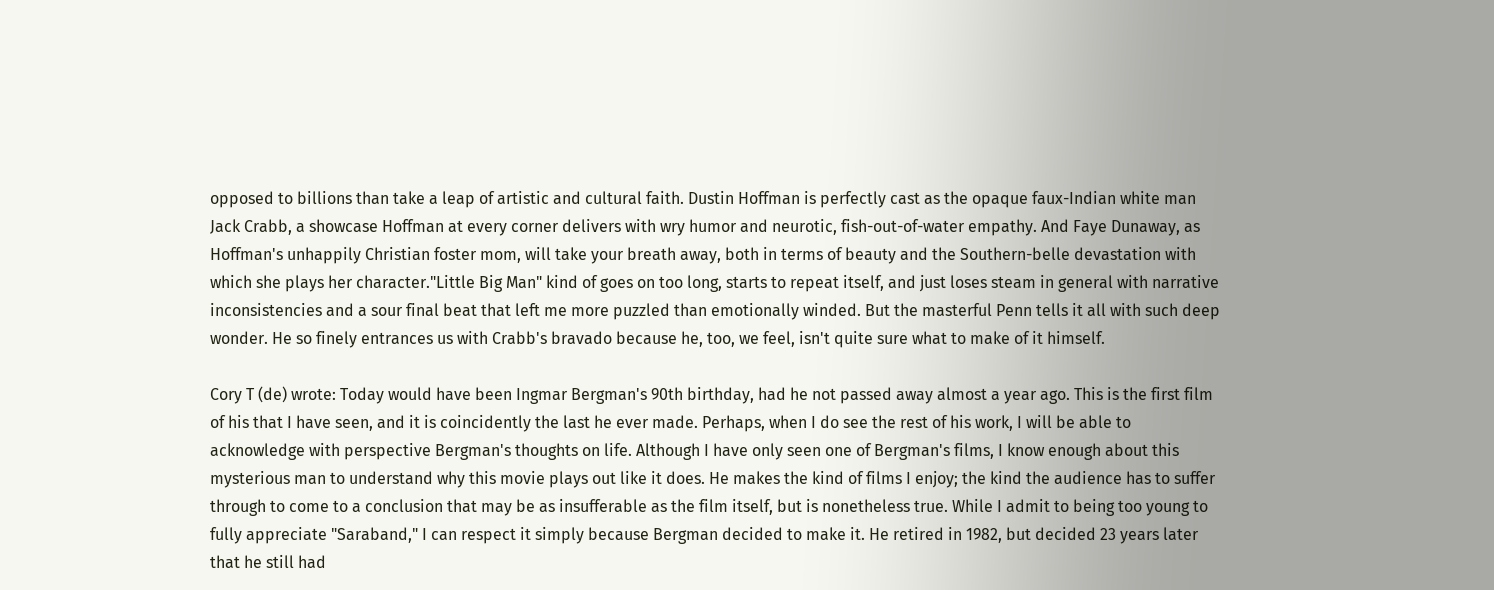opposed to billions than take a leap of artistic and cultural faith. Dustin Hoffman is perfectly cast as the opaque faux-Indian white man Jack Crabb, a showcase Hoffman at every corner delivers with wry humor and neurotic, fish-out-of-water empathy. And Faye Dunaway, as Hoffman's unhappily Christian foster mom, will take your breath away, both in terms of beauty and the Southern-belle devastation with which she plays her character."Little Big Man" kind of goes on too long, starts to repeat itself, and just loses steam in general with narrative inconsistencies and a sour final beat that left me more puzzled than emotionally winded. But the masterful Penn tells it all with such deep wonder. He so finely entrances us with Crabb's bravado because he, too, we feel, isn't quite sure what to make of it himself.

Cory T (de) wrote: Today would have been Ingmar Bergman's 90th birthday, had he not passed away almost a year ago. This is the first film of his that I have seen, and it is coincidently the last he ever made. Perhaps, when I do see the rest of his work, I will be able to acknowledge with perspective Bergman's thoughts on life. Although I have only seen one of Bergman's films, I know enough about this mysterious man to understand why this movie plays out like it does. He makes the kind of films I enjoy; the kind the audience has to suffer through to come to a conclusion that may be as insufferable as the film itself, but is nonetheless true. While I admit to being too young to fully appreciate "Saraband," I can respect it simply because Bergman decided to make it. He retired in 1982, but decided 23 years later that he still had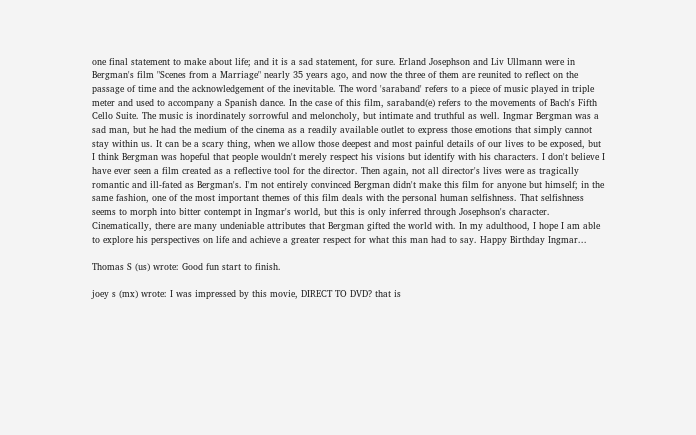one final statement to make about life; and it is a sad statement, for sure. Erland Josephson and Liv Ullmann were in Bergman's film "Scenes from a Marriage" nearly 35 years ago, and now the three of them are reunited to reflect on the passage of time and the acknowledgement of the inevitable. The word 'saraband' refers to a piece of music played in triple meter and used to accompany a Spanish dance. In the case of this film, saraband(e) refers to the movements of Bach's Fifth Cello Suite. The music is inordinately sorrowful and meloncholy, but intimate and truthful as well. Ingmar Bergman was a sad man, but he had the medium of the cinema as a readily available outlet to express those emotions that simply cannot stay within us. It can be a scary thing, when we allow those deepest and most painful details of our lives to be exposed, but I think Bergman was hopeful that people wouldn't merely respect his visions but identify with his characters. I don't believe I have ever seen a film created as a reflective tool for the director. Then again, not all director's lives were as tragically romantic and ill-fated as Bergman's. I'm not entirely convinced Bergman didn't make this film for anyone but himself; in the same fashion, one of the most important themes of this film deals with the personal human selfishness. That selfishness seems to morph into bitter contempt in Ingmar's world, but this is only inferred through Josephson's character. Cinematically, there are many undeniable attributes that Bergman gifted the world with. In my adulthood, I hope I am able to explore his perspectives on life and achieve a greater respect for what this man had to say. Happy Birthday Ingmar...

Thomas S (us) wrote: Good fun start to finish.

joey s (mx) wrote: I was impressed by this movie, DIRECT TO DVD? that is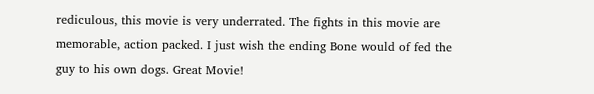rediculous, this movie is very underrated. The fights in this movie are memorable, action packed. I just wish the ending Bone would of fed the guy to his own dogs. Great Movie!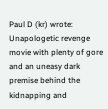Paul D (kr) wrote: Unapologetic revenge movie with plenty of gore and an uneasy dark premise behind the kidnapping and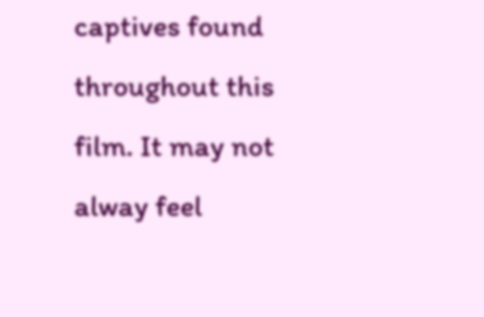captives found throughout this film. It may not alway feel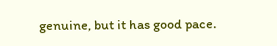genuine, but it has good pace.